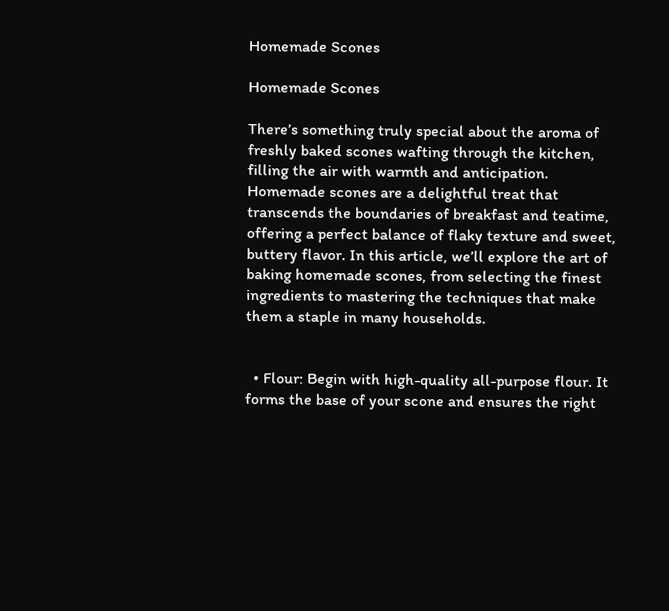Homemade Scones

Homemade Scones

There’s something truly special about the aroma of freshly baked scones wafting through the kitchen, filling the air with warmth and anticipation. Homemade scones are a delightful treat that transcends the boundaries of breakfast and teatime, offering a perfect balance of flaky texture and sweet, buttery flavor. In this article, we’ll explore the art of baking homemade scones, from selecting the finest ingredients to mastering the techniques that make them a staple in many households.


  • Flour: Begin with high-quality all-purpose flour. It forms the base of your scone and ensures the right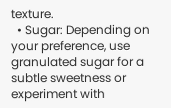texture.
  • Sugar: Depending on your preference, use granulated sugar for a subtle sweetness or experiment with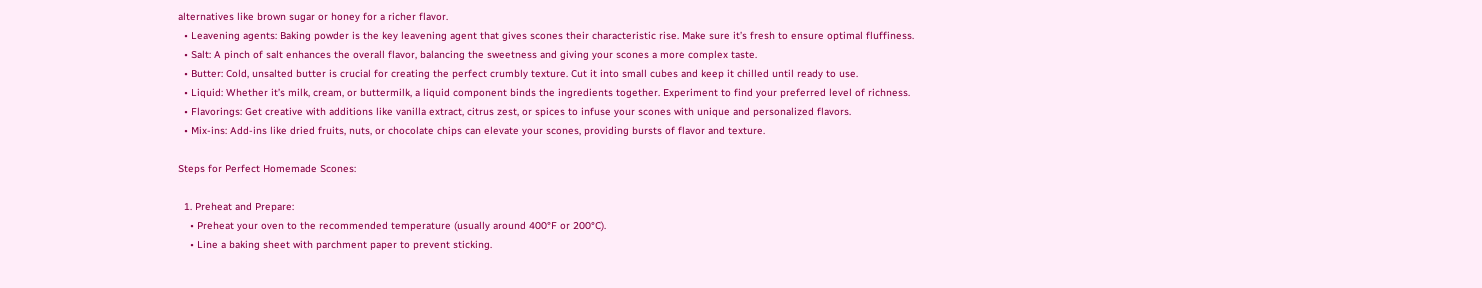alternatives like brown sugar or honey for a richer flavor.
  • Leavening agents: Baking powder is the key leavening agent that gives scones their characteristic rise. Make sure it’s fresh to ensure optimal fluffiness.
  • Salt: A pinch of salt enhances the overall flavor, balancing the sweetness and giving your scones a more complex taste.
  • Butter: Cold, unsalted butter is crucial for creating the perfect crumbly texture. Cut it into small cubes and keep it chilled until ready to use.
  • Liquid: Whether it’s milk, cream, or buttermilk, a liquid component binds the ingredients together. Experiment to find your preferred level of richness.
  • Flavorings: Get creative with additions like vanilla extract, citrus zest, or spices to infuse your scones with unique and personalized flavors.
  • Mix-ins: Add-ins like dried fruits, nuts, or chocolate chips can elevate your scones, providing bursts of flavor and texture.

Steps for Perfect Homemade Scones:

  1. Preheat and Prepare:
    • Preheat your oven to the recommended temperature (usually around 400°F or 200°C).
    • Line a baking sheet with parchment paper to prevent sticking.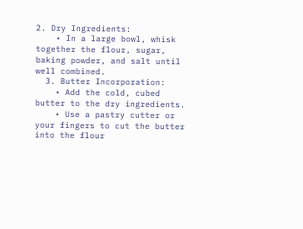2. Dry Ingredients:
    • In a large bowl, whisk together the flour, sugar, baking powder, and salt until well combined.
  3. Butter Incorporation:
    • Add the cold, cubed butter to the dry ingredients.
    • Use a pastry cutter or your fingers to cut the butter into the flour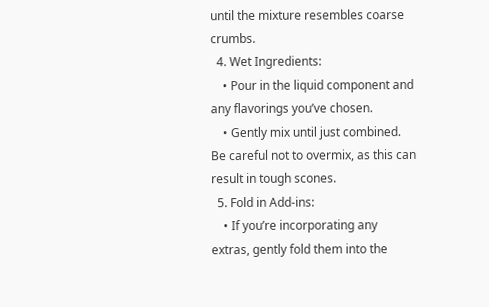until the mixture resembles coarse crumbs.
  4. Wet Ingredients:
    • Pour in the liquid component and any flavorings you’ve chosen.
    • Gently mix until just combined. Be careful not to overmix, as this can result in tough scones.
  5. Fold in Add-ins:
    • If you’re incorporating any extras, gently fold them into the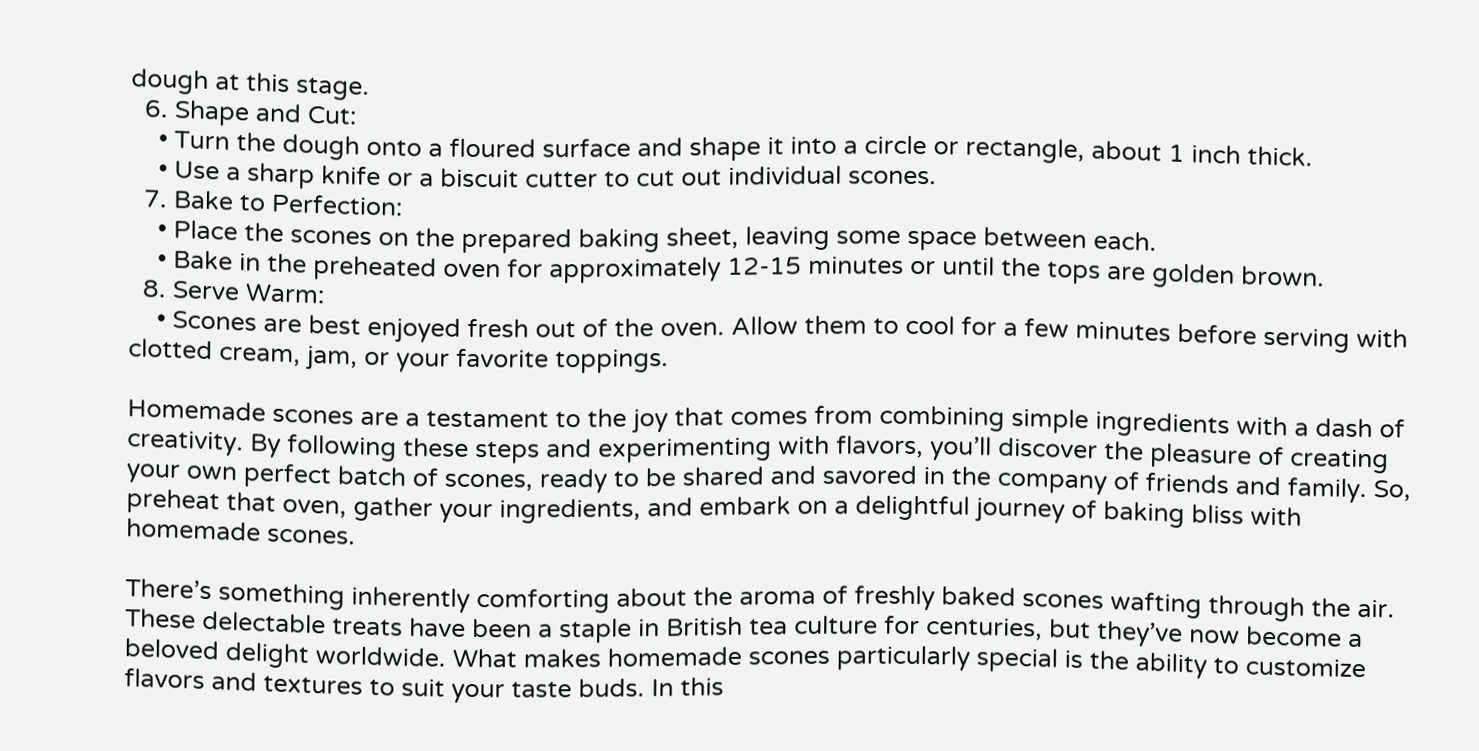dough at this stage.
  6. Shape and Cut:
    • Turn the dough onto a floured surface and shape it into a circle or rectangle, about 1 inch thick.
    • Use a sharp knife or a biscuit cutter to cut out individual scones.
  7. Bake to Perfection:
    • Place the scones on the prepared baking sheet, leaving some space between each.
    • Bake in the preheated oven for approximately 12-15 minutes or until the tops are golden brown.
  8. Serve Warm:
    • Scones are best enjoyed fresh out of the oven. Allow them to cool for a few minutes before serving with clotted cream, jam, or your favorite toppings.

Homemade scones are a testament to the joy that comes from combining simple ingredients with a dash of creativity. By following these steps and experimenting with flavors, you’ll discover the pleasure of creating your own perfect batch of scones, ready to be shared and savored in the company of friends and family. So, preheat that oven, gather your ingredients, and embark on a delightful journey of baking bliss with homemade scones.

There’s something inherently comforting about the aroma of freshly baked scones wafting through the air. These delectable treats have been a staple in British tea culture for centuries, but they’ve now become a beloved delight worldwide. What makes homemade scones particularly special is the ability to customize flavors and textures to suit your taste buds. In this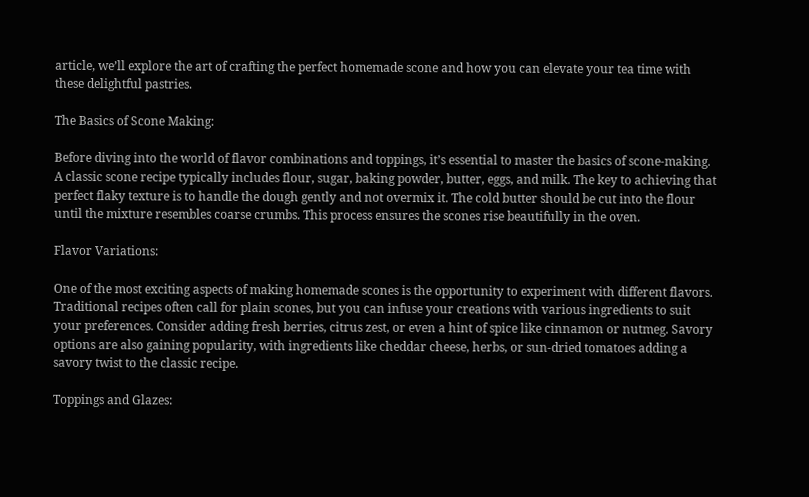article, we’ll explore the art of crafting the perfect homemade scone and how you can elevate your tea time with these delightful pastries.

The Basics of Scone Making:

Before diving into the world of flavor combinations and toppings, it’s essential to master the basics of scone-making. A classic scone recipe typically includes flour, sugar, baking powder, butter, eggs, and milk. The key to achieving that perfect flaky texture is to handle the dough gently and not overmix it. The cold butter should be cut into the flour until the mixture resembles coarse crumbs. This process ensures the scones rise beautifully in the oven.

Flavor Variations:

One of the most exciting aspects of making homemade scones is the opportunity to experiment with different flavors. Traditional recipes often call for plain scones, but you can infuse your creations with various ingredients to suit your preferences. Consider adding fresh berries, citrus zest, or even a hint of spice like cinnamon or nutmeg. Savory options are also gaining popularity, with ingredients like cheddar cheese, herbs, or sun-dried tomatoes adding a savory twist to the classic recipe.

Toppings and Glazes: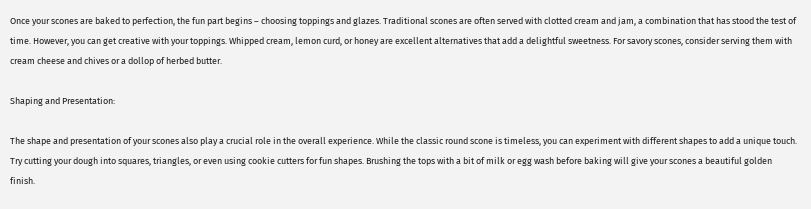Once your scones are baked to perfection, the fun part begins – choosing toppings and glazes. Traditional scones are often served with clotted cream and jam, a combination that has stood the test of time. However, you can get creative with your toppings. Whipped cream, lemon curd, or honey are excellent alternatives that add a delightful sweetness. For savory scones, consider serving them with cream cheese and chives or a dollop of herbed butter.

Shaping and Presentation:

The shape and presentation of your scones also play a crucial role in the overall experience. While the classic round scone is timeless, you can experiment with different shapes to add a unique touch. Try cutting your dough into squares, triangles, or even using cookie cutters for fun shapes. Brushing the tops with a bit of milk or egg wash before baking will give your scones a beautiful golden finish.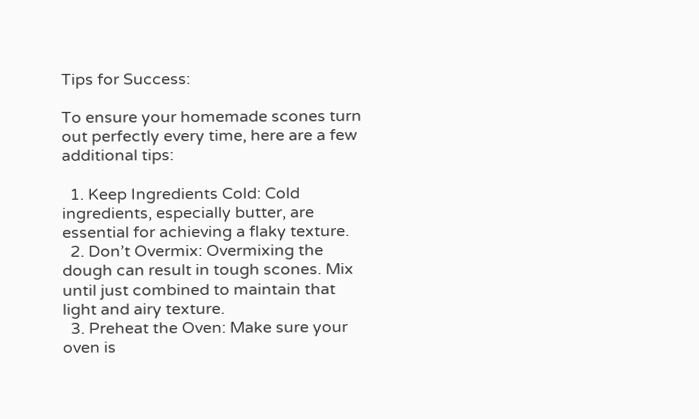Tips for Success:

To ensure your homemade scones turn out perfectly every time, here are a few additional tips:

  1. Keep Ingredients Cold: Cold ingredients, especially butter, are essential for achieving a flaky texture.
  2. Don’t Overmix: Overmixing the dough can result in tough scones. Mix until just combined to maintain that light and airy texture.
  3. Preheat the Oven: Make sure your oven is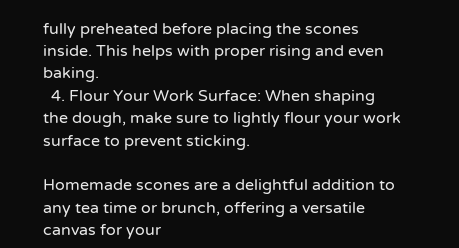fully preheated before placing the scones inside. This helps with proper rising and even baking.
  4. Flour Your Work Surface: When shaping the dough, make sure to lightly flour your work surface to prevent sticking.

Homemade scones are a delightful addition to any tea time or brunch, offering a versatile canvas for your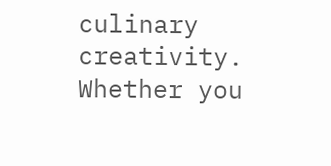culinary creativity. Whether you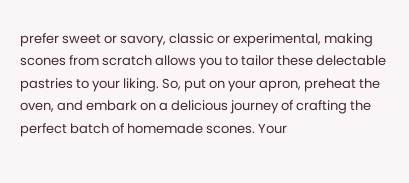prefer sweet or savory, classic or experimental, making scones from scratch allows you to tailor these delectable pastries to your liking. So, put on your apron, preheat the oven, and embark on a delicious journey of crafting the perfect batch of homemade scones. Your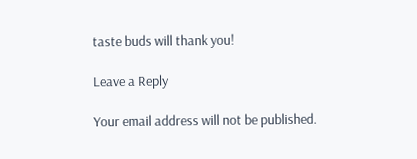taste buds will thank you!

Leave a Reply

Your email address will not be published.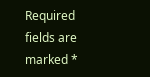Required fields are marked *